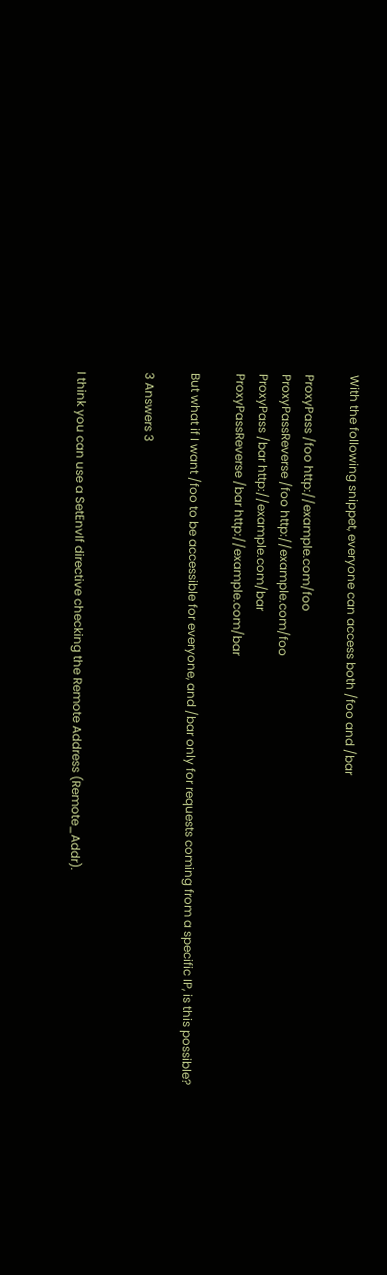With the following snippet, everyone can access both /foo and /bar

ProxyPass /foo http://example.com/foo
ProxyPassReverse /foo http://example.com/foo
ProxyPass /bar http://example.com/bar
ProxyPassReverse /bar http://example.com/bar

But what if I want /foo to be accessible for everyone, and /bar only for requests coming from a specific IP, is this possible?

3 Answers 3


I think you can use a SetEnvIf directive checking the Remote Address (Remote_Addr).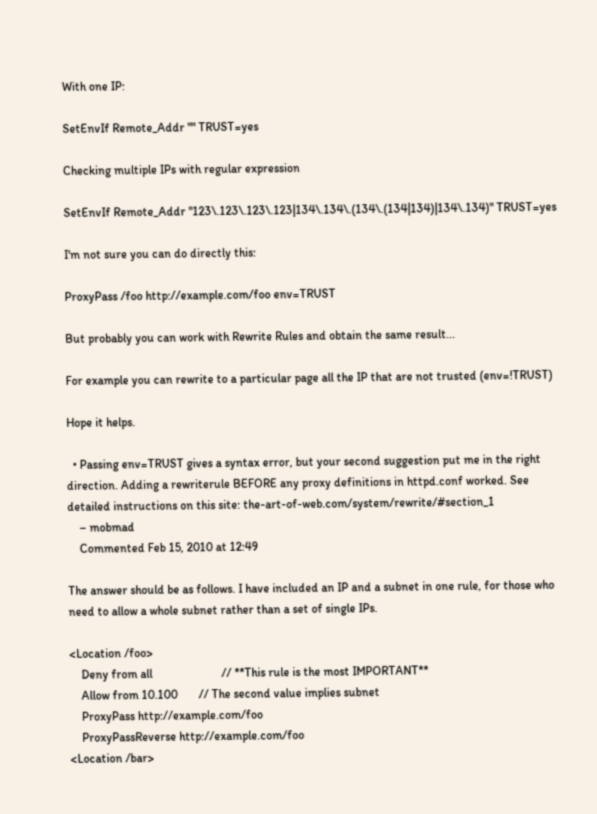With one IP:

SetEnvIf Remote_Addr "" TRUST=yes

Checking multiple IPs with regular expression

SetEnvIf Remote_Addr "123\.123\.123\.123|134\.134\.(134\.(134|134)|134\.134)" TRUST=yes

I'm not sure you can do directly this:

ProxyPass /foo http://example.com/foo env=TRUST

But probably you can work with Rewrite Rules and obtain the same result...

For example you can rewrite to a particular page all the IP that are not trusted (env=!TRUST)

Hope it helps.

  • Passing env=TRUST gives a syntax error, but your second suggestion put me in the right direction. Adding a rewriterule BEFORE any proxy definitions in httpd.conf worked. See detailed instructions on this site: the-art-of-web.com/system/rewrite/#section_1
    – mobmad
    Commented Feb 15, 2010 at 12:49

The answer should be as follows. I have included an IP and a subnet in one rule, for those who need to allow a whole subnet rather than a set of single IPs.

<Location /foo>
    Deny from all                       // **This rule is the most IMPORTANT**
    Allow from 10.100       // The second value implies subnet
    ProxyPass http://example.com/foo
    ProxyPassReverse http://example.com/foo
<Location /bar>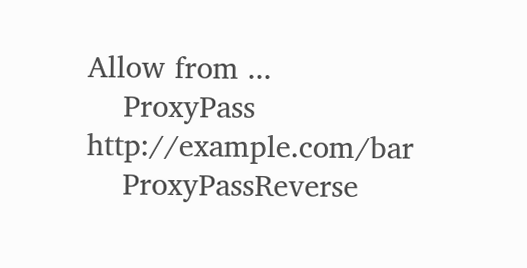Allow from ...
    ProxyPass http://example.com/bar
    ProxyPassReverse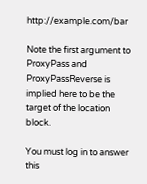http://example.com/bar

Note the first argument to ProxyPass and ProxyPassReverse is implied here to be the target of the location block.

You must log in to answer this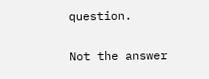question.

Not the answer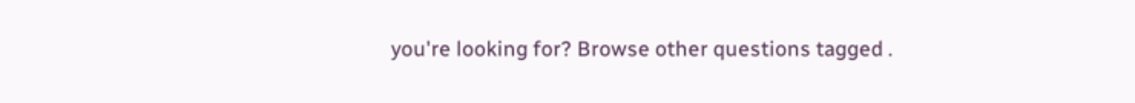you're looking for? Browse other questions tagged .